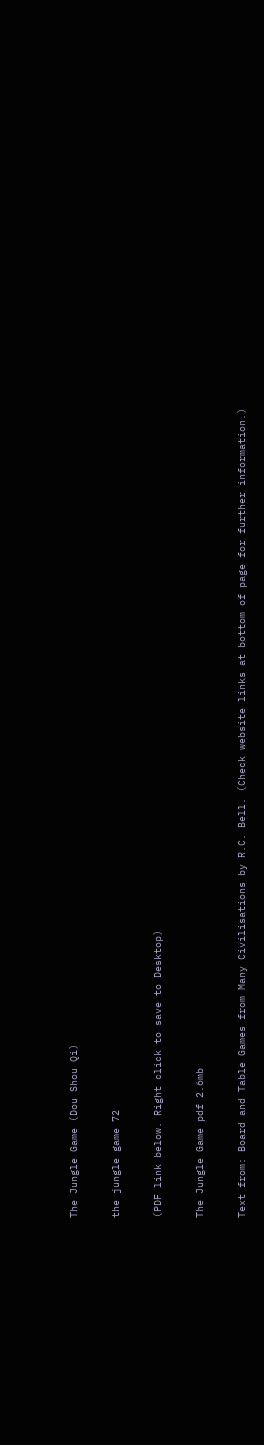The Jungle Game (Dou Shou Qi)

the jungle game 72

(PDF link below. Right click to save to Desktop)

The Jungle Game pdf 2.6mb

Text from: Board and Table Games from Many Civilisations by R.C. Bell. (Check website links at bottom of page for further information.)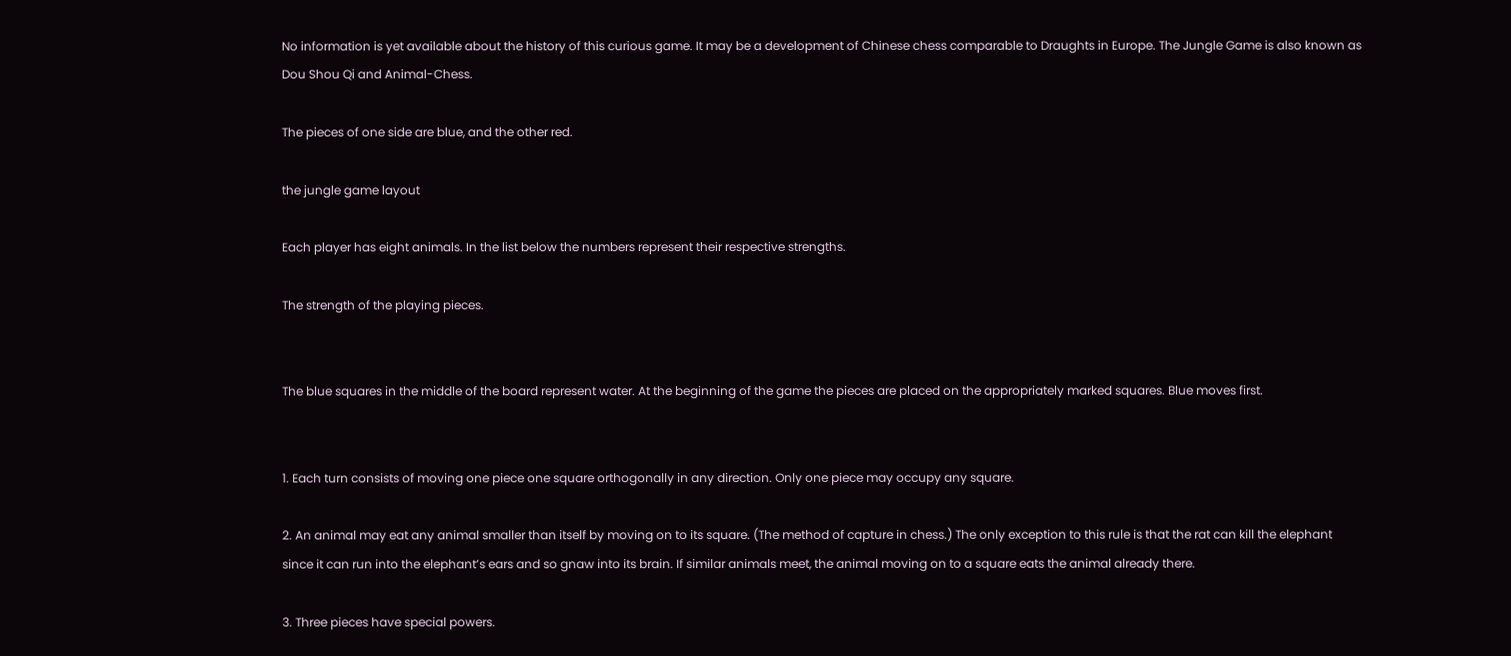No information is yet available about the history of this curious game. It may be a development of Chinese chess comparable to Draughts in Europe. The Jungle Game is also known as  Dou Shou Qi and Animal-Chess.

The pieces of one side are blue, and the other red.

the jungle game layout

Each player has eight animals. In the list below the numbers represent their respective strengths.

The strength of the playing pieces.


The blue squares in the middle of the board represent water. At the beginning of the game the pieces are placed on the appropriately marked squares. Blue moves first.


1. Each turn consists of moving one piece one square orthogonally in any direction. Only one piece may occupy any square.

2. An animal may eat any animal smaller than itself by moving on to its square. (The method of capture in chess.) The only exception to this rule is that the rat can kill the elephant since it can run into the elephant’s ears and so gnaw into its brain. If similar animals meet, the animal moving on to a square eats the animal already there.

3. Three pieces have special powers.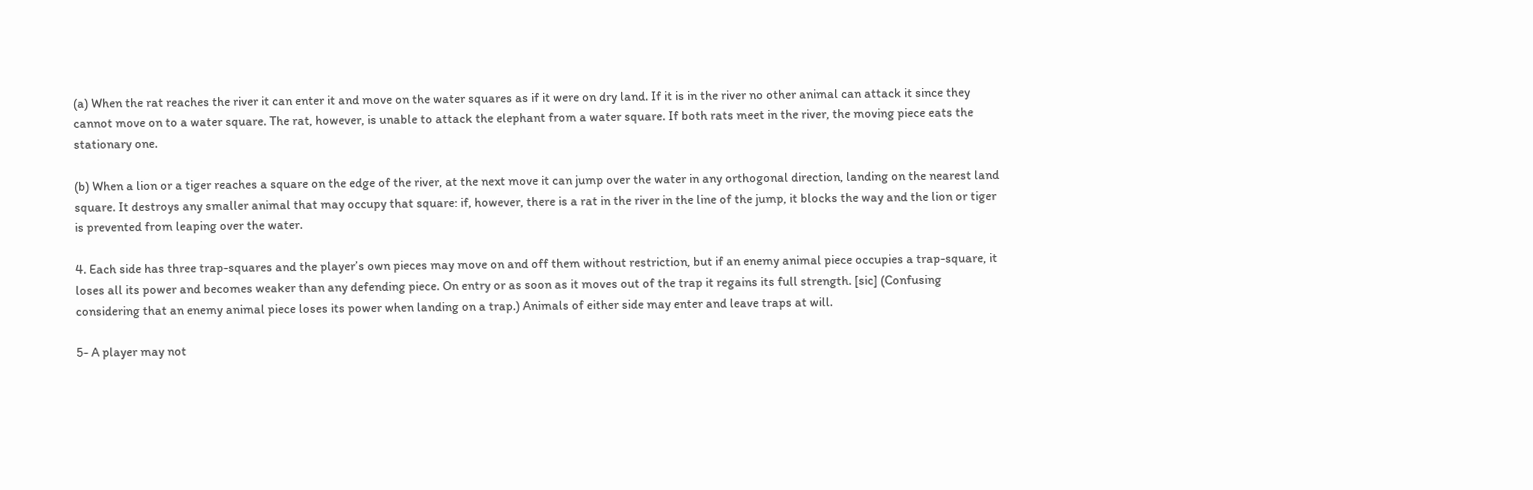(a) When the rat reaches the river it can enter it and move on the water squares as if it were on dry land. If it is in the river no other animal can attack it since they cannot move on to a water square. The rat, however, is unable to attack the elephant from a water square. If both rats meet in the river, the moving piece eats the stationary one.

(b) When a lion or a tiger reaches a square on the edge of the river, at the next move it can jump over the water in any orthogonal direction, landing on the nearest land square. It destroys any smaller animal that may occupy that square: if, however, there is a rat in the river in the line of the jump, it blocks the way and the lion or tiger is prevented from leaping over the water.

4. Each side has three trap-squares and the player’s own pieces may move on and off them without restriction, but if an enemy animal piece occupies a trap-square, it loses all its power and becomes weaker than any defending piece. On entry or as soon as it moves out of the trap it regains its full strength. [sic] (Confusing considering that an enemy animal piece loses its power when landing on a trap.) Animals of either side may enter and leave traps at will.

5- A player may not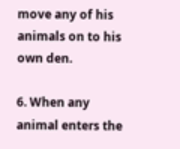move any of his animals on to his own den.

6. When any animal enters the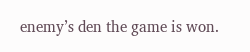enemy’s den the game is won.